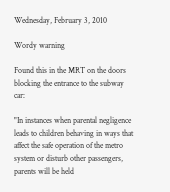Wednesday, February 3, 2010

Wordy warning

Found this in the MRT on the doors blocking the entrance to the subway car:

"In instances when parental negligence leads to children behaving in ways that affect the safe operation of the metro system or disturb other passengers, parents will be held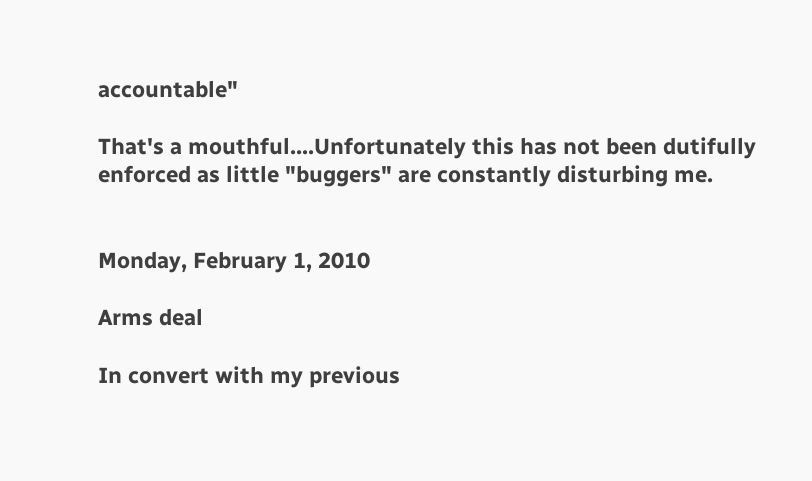accountable"

That's a mouthful....Unfortunately this has not been dutifully enforced as little "buggers" are constantly disturbing me.


Monday, February 1, 2010

Arms deal

In convert with my previous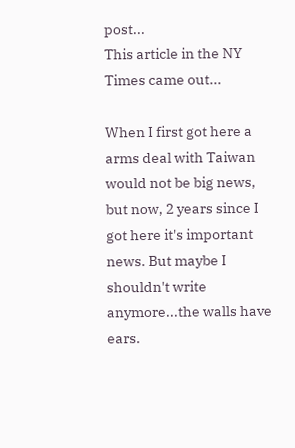post...
This article in the NY Times came out...

When I first got here a arms deal with Taiwan would not be big news, but now, 2 years since I got here it's important news. But maybe I shouldn't write anymore...the walls have ears.